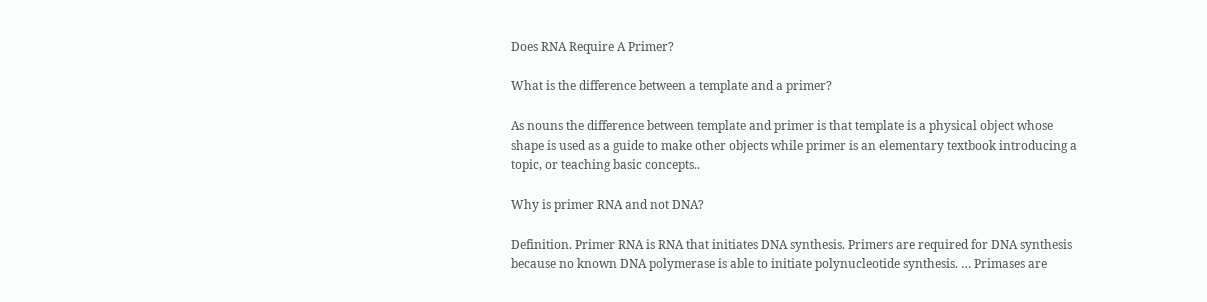Does RNA Require A Primer?

What is the difference between a template and a primer?

As nouns the difference between template and primer is that template is a physical object whose shape is used as a guide to make other objects while primer is an elementary textbook introducing a topic, or teaching basic concepts..

Why is primer RNA and not DNA?

Definition. Primer RNA is RNA that initiates DNA synthesis. Primers are required for DNA synthesis because no known DNA polymerase is able to initiate polynucleotide synthesis. … Primases are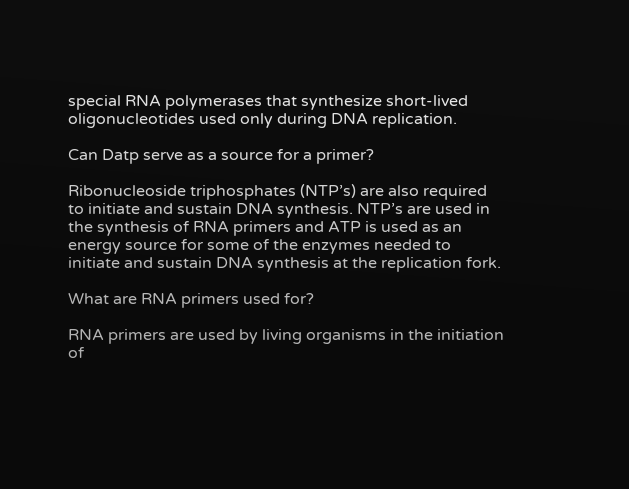special RNA polymerases that synthesize short-lived oligonucleotides used only during DNA replication.

Can Datp serve as a source for a primer?

Ribonucleoside triphosphates (NTP’s) are also required to initiate and sustain DNA synthesis. NTP’s are used in the synthesis of RNA primers and ATP is used as an energy source for some of the enzymes needed to initiate and sustain DNA synthesis at the replication fork.

What are RNA primers used for?

RNA primers are used by living organisms in the initiation of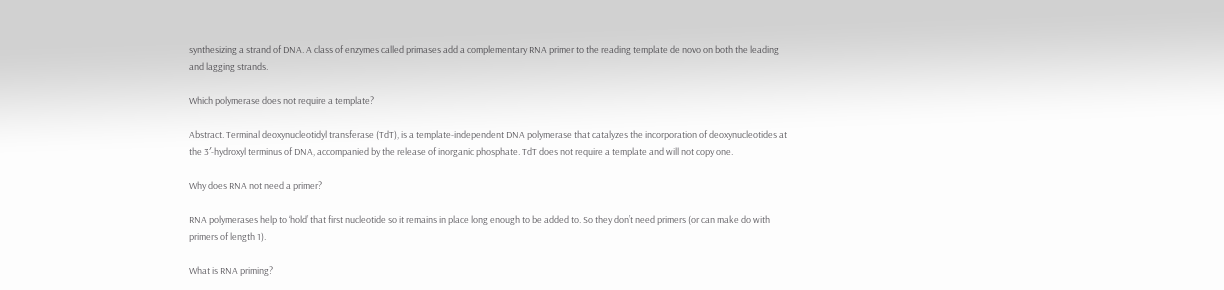synthesizing a strand of DNA. A class of enzymes called primases add a complementary RNA primer to the reading template de novo on both the leading and lagging strands.

Which polymerase does not require a template?

Abstract. Terminal deoxynucleotidyl transferase (TdT), is a template-independent DNA polymerase that catalyzes the incorporation of deoxynucleotides at the 3′-hydroxyl terminus of DNA, accompanied by the release of inorganic phosphate. TdT does not require a template and will not copy one.

Why does RNA not need a primer?

RNA polymerases help to ‘hold’ that first nucleotide so it remains in place long enough to be added to. So they don’t need primers (or can make do with primers of length 1).

What is RNA priming?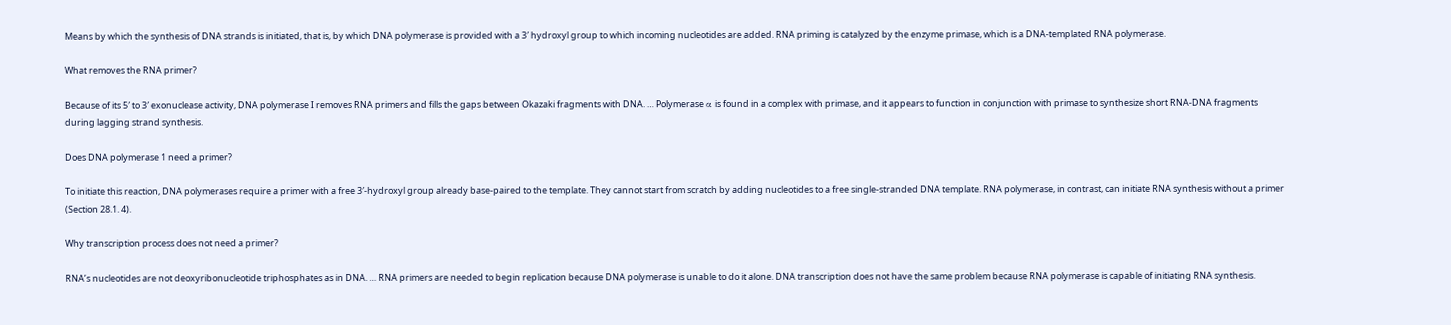Means by which the synthesis of DNA strands is initiated, that is, by which DNA polymerase is provided with a 3′ hydroxyl group to which incoming nucleotides are added. RNA priming is catalyzed by the enzyme primase, which is a DNA-templated RNA polymerase.

What removes the RNA primer?

Because of its 5′ to 3′ exonuclease activity, DNA polymerase I removes RNA primers and fills the gaps between Okazaki fragments with DNA. … Polymerase α is found in a complex with primase, and it appears to function in conjunction with primase to synthesize short RNA-DNA fragments during lagging strand synthesis.

Does DNA polymerase 1 need a primer?

To initiate this reaction, DNA polymerases require a primer with a free 3′-hydroxyl group already base-paired to the template. They cannot start from scratch by adding nucleotides to a free single-stranded DNA template. RNA polymerase, in contrast, can initiate RNA synthesis without a primer (Section 28.1. 4).

Why transcription process does not need a primer?

RNA’s nucleotides are not deoxyribonucleotide triphosphates as in DNA. … RNA primers are needed to begin replication because DNA polymerase is unable to do it alone. DNA transcription does not have the same problem because RNA polymerase is capable of initiating RNA synthesis.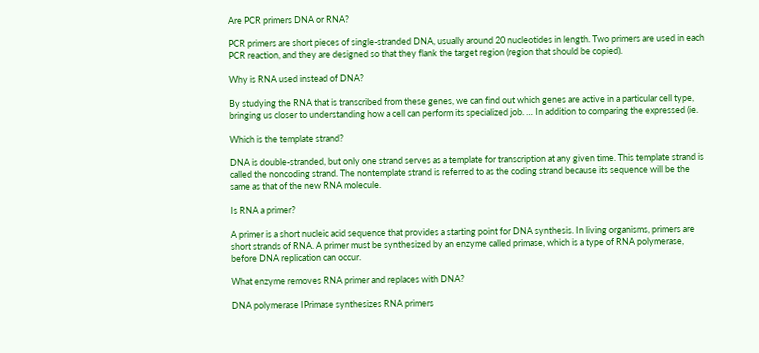Are PCR primers DNA or RNA?

PCR primers are short pieces of single-stranded DNA, usually around 20 nucleotides in length. Two primers are used in each PCR reaction, and they are designed so that they flank the target region (region that should be copied).

Why is RNA used instead of DNA?

By studying the RNA that is transcribed from these genes, we can find out which genes are active in a particular cell type, bringing us closer to understanding how a cell can perform its specialized job. … In addition to comparing the expressed (ie.

Which is the template strand?

DNA is double-stranded, but only one strand serves as a template for transcription at any given time. This template strand is called the noncoding strand. The nontemplate strand is referred to as the coding strand because its sequence will be the same as that of the new RNA molecule.

Is RNA a primer?

A primer is a short nucleic acid sequence that provides a starting point for DNA synthesis. In living organisms, primers are short strands of RNA. A primer must be synthesized by an enzyme called primase, which is a type of RNA polymerase, before DNA replication can occur.

What enzyme removes RNA primer and replaces with DNA?

DNA polymerase IPrimase synthesizes RNA primers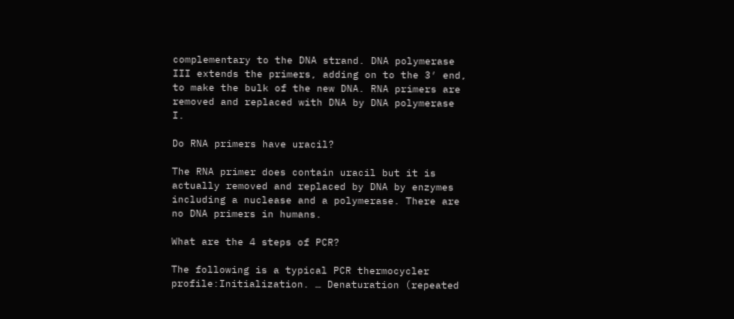complementary to the DNA strand. DNA polymerase III extends the primers, adding on to the 3′ end, to make the bulk of the new DNA. RNA primers are removed and replaced with DNA by DNA polymerase I.

Do RNA primers have uracil?

The RNA primer does contain uracil but it is actually removed and replaced by DNA by enzymes including a nuclease and a polymerase. There are no DNA primers in humans.

What are the 4 steps of PCR?

The following is a typical PCR thermocycler profile:Initialization. … Denaturation (repeated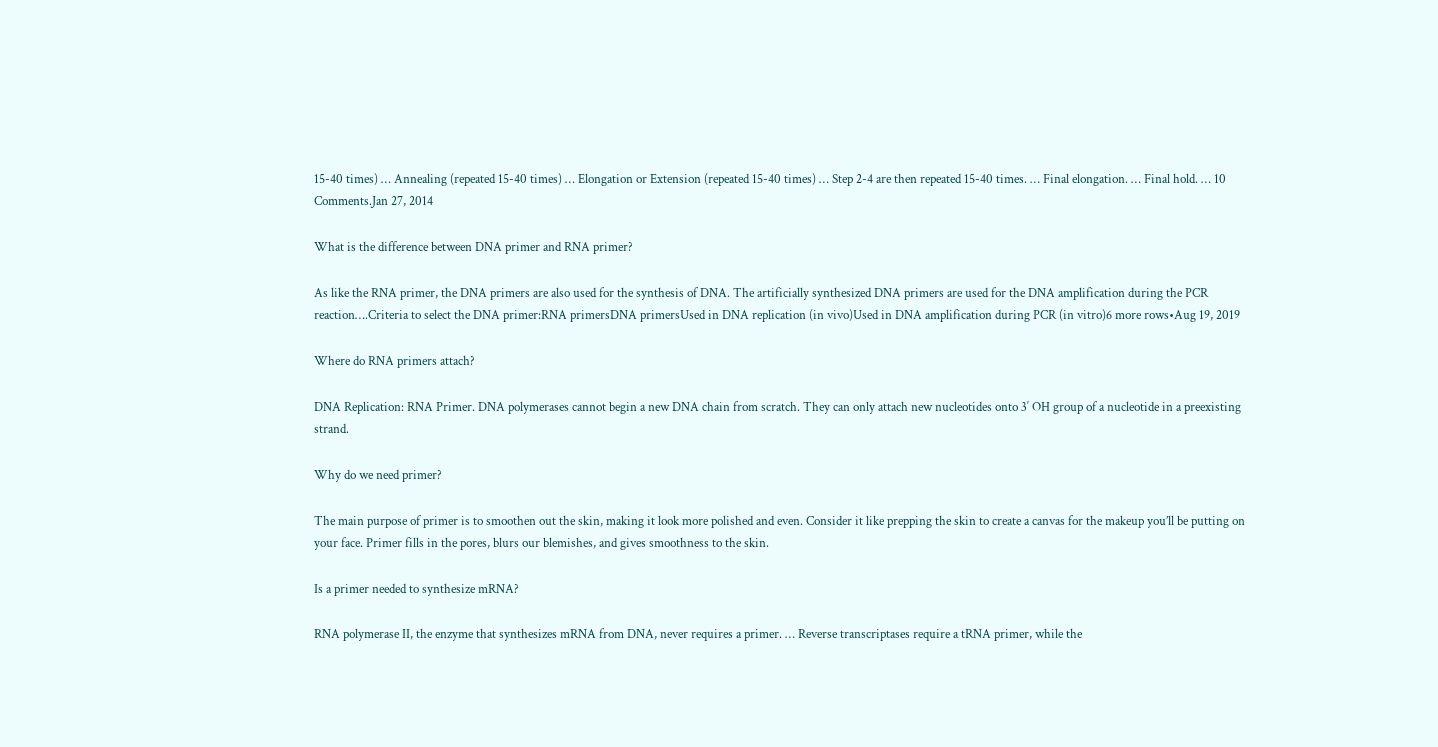15-40 times) … Annealing (repeated 15-40 times) … Elongation or Extension (repeated 15-40 times) … Step 2-4 are then repeated 15-40 times. … Final elongation. … Final hold. … 10 Comments.Jan 27, 2014

What is the difference between DNA primer and RNA primer?

As like the RNA primer, the DNA primers are also used for the synthesis of DNA. The artificially synthesized DNA primers are used for the DNA amplification during the PCR reaction….Criteria to select the DNA primer:RNA primersDNA primersUsed in DNA replication (in vivo)Used in DNA amplification during PCR (in vitro)6 more rows•Aug 19, 2019

Where do RNA primers attach?

DNA Replication: RNA Primer. DNA polymerases cannot begin a new DNA chain from scratch. They can only attach new nucleotides onto 3′ OH group of a nucleotide in a preexisting strand.

Why do we need primer?

The main purpose of primer is to smoothen out the skin, making it look more polished and even. Consider it like prepping the skin to create a canvas for the makeup you’ll be putting on your face. Primer fills in the pores, blurs our blemishes, and gives smoothness to the skin.

Is a primer needed to synthesize mRNA?

RNA polymerase II, the enzyme that synthesizes mRNA from DNA, never requires a primer. … Reverse transcriptases require a tRNA primer, while the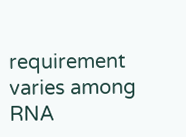requirement varies among RNA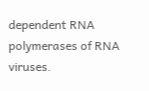dependent RNA polymerases of RNA viruses.